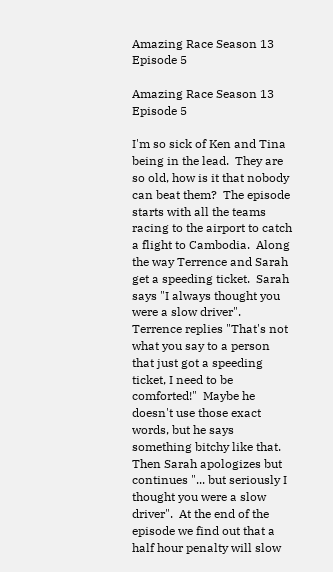Amazing Race Season 13 Episode 5

Amazing Race Season 13 Episode 5

I'm so sick of Ken and Tina being in the lead.  They are so old, how is it that nobody can beat them?  The episode starts with all the teams racing to the airport to catch a flight to Cambodia.  Along the way Terrence and Sarah get a speeding ticket.  Sarah says "I always thought you were a slow driver".  Terrence replies "That's not what you say to a person that just got a speeding ticket, I need to be comforted!"  Maybe he doesn't use those exact words, but he says something bitchy like that.  Then Sarah apologizes but continues "... but seriously I thought you were a slow driver".  At the end of the episode we find out that a half hour penalty will slow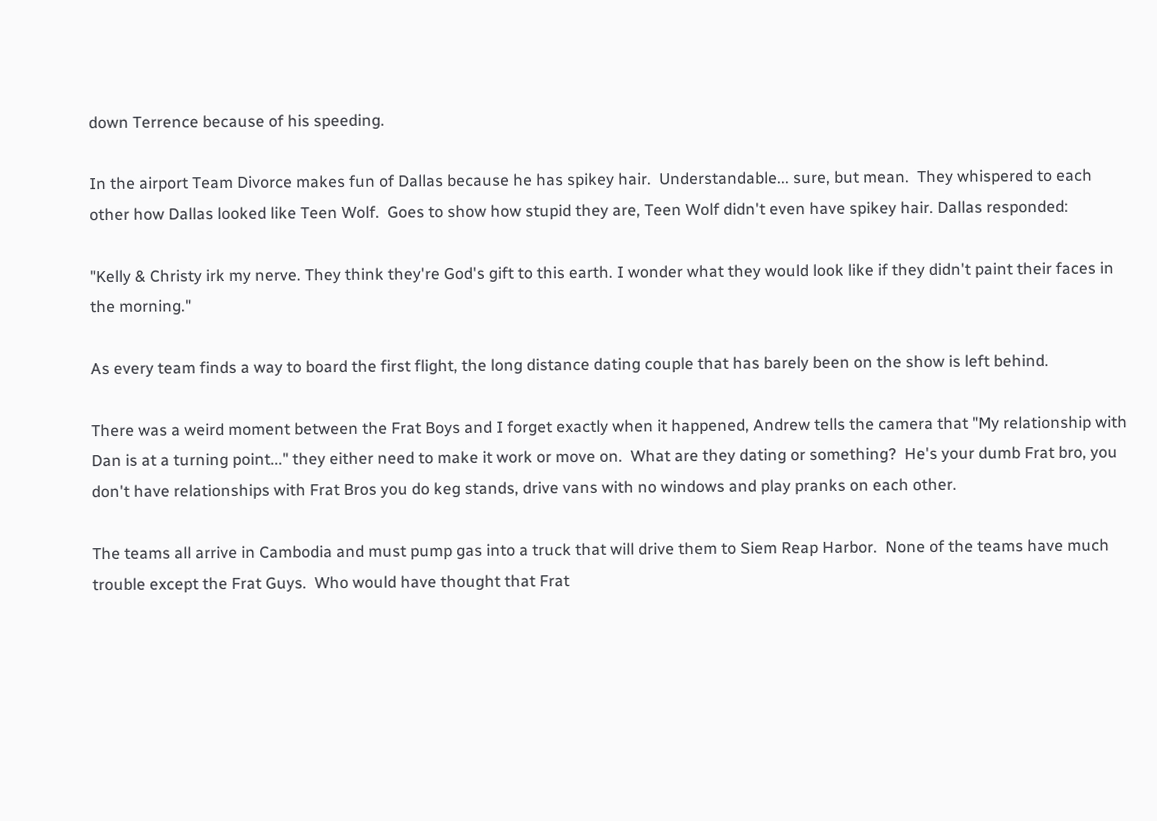down Terrence because of his speeding.

In the airport Team Divorce makes fun of Dallas because he has spikey hair.  Understandable... sure, but mean.  They whispered to each other how Dallas looked like Teen Wolf.  Goes to show how stupid they are, Teen Wolf didn't even have spikey hair. Dallas responded:

"Kelly & Christy irk my nerve. They think they're God's gift to this earth. I wonder what they would look like if they didn't paint their faces in the morning."

As every team finds a way to board the first flight, the long distance dating couple that has barely been on the show is left behind.

There was a weird moment between the Frat Boys and I forget exactly when it happened, Andrew tells the camera that "My relationship with Dan is at a turning point..." they either need to make it work or move on.  What are they dating or something?  He's your dumb Frat bro, you don't have relationships with Frat Bros you do keg stands, drive vans with no windows and play pranks on each other.

The teams all arrive in Cambodia and must pump gas into a truck that will drive them to Siem Reap Harbor.  None of the teams have much trouble except the Frat Guys.  Who would have thought that Frat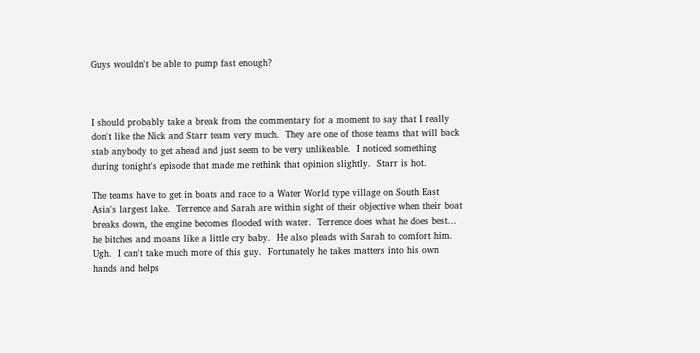Guys wouldn't be able to pump fast enough?



I should probably take a break from the commentary for a moment to say that I really don't like the Nick and Starr team very much.  They are one of those teams that will back stab anybody to get ahead and just seem to be very unlikeable.  I noticed something during tonight's episode that made me rethink that opinion slightly.  Starr is hot.

The teams have to get in boats and race to a Water World type village on South East Asia's largest lake.  Terrence and Sarah are within sight of their objective when their boat breaks down, the engine becomes flooded with water.  Terrence does what he does best... he bitches and moans like a little cry baby.  He also pleads with Sarah to comfort him.  Ugh.  I can't take much more of this guy.  Fortunately he takes matters into his own hands and helps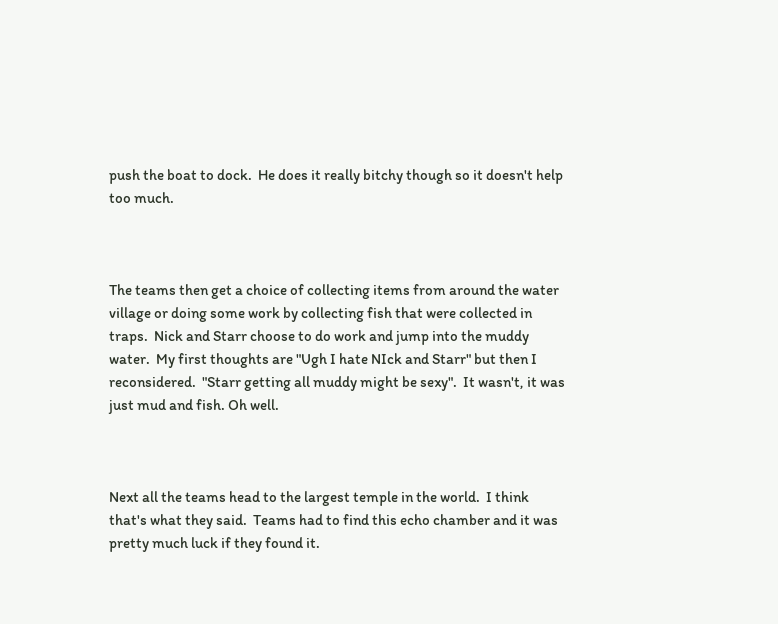push the boat to dock.  He does it really bitchy though so it doesn't help too much.



The teams then get a choice of collecting items from around the water village or doing some work by collecting fish that were collected in traps.  Nick and Starr choose to do work and jump into the muddy water.  My first thoughts are "Ugh I hate NIck and Starr" but then I reconsidered.  "Starr getting all muddy might be sexy".  It wasn't, it was just mud and fish. Oh well.



Next all the teams head to the largest temple in the world.  I think that's what they said.  Teams had to find this echo chamber and it was pretty much luck if they found it.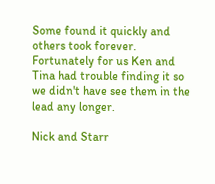Some found it quickly and others took forever.  Fortunately for us Ken and Tina had trouble finding it so we didn't have see them in the lead any longer.

Nick and Starr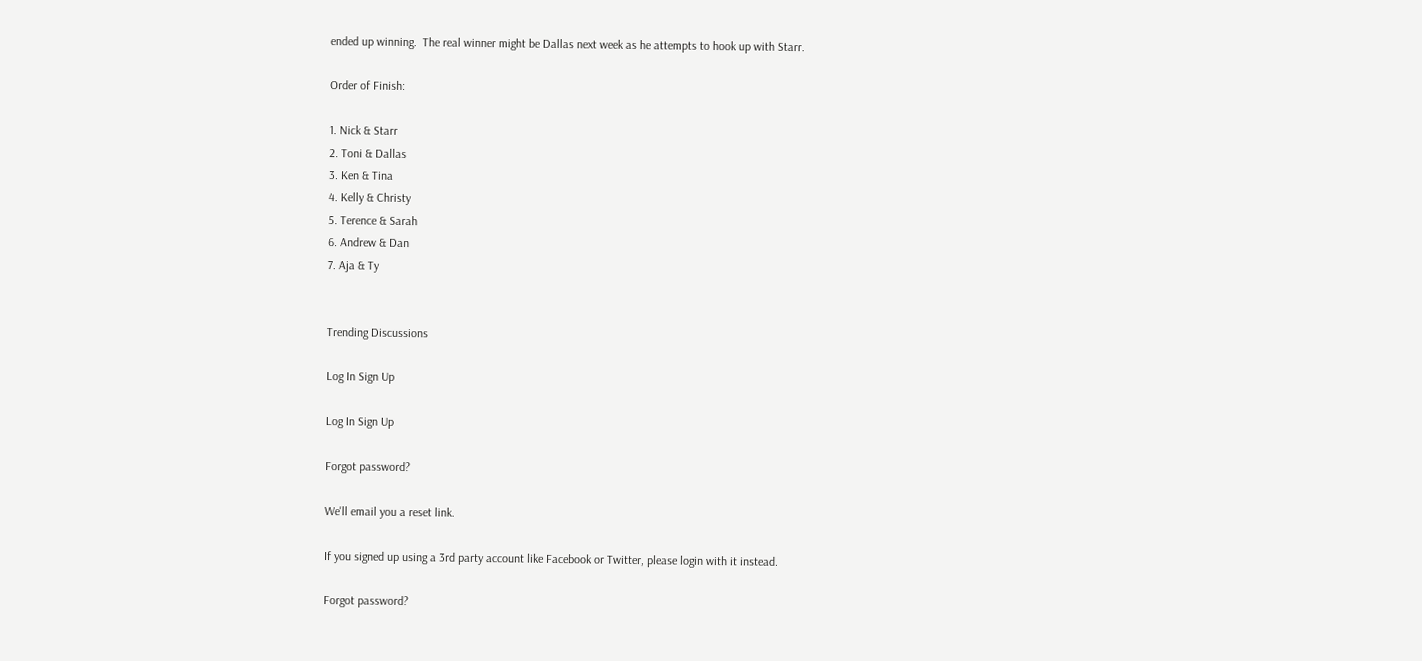ended up winning.  The real winner might be Dallas next week as he attempts to hook up with Starr.

Order of Finish:

1. Nick & Starr
2. Toni & Dallas
3. Ken & Tina
4. Kelly & Christy
5. Terence & Sarah
6. Andrew & Dan
7. Aja & Ty


Trending Discussions

Log In Sign Up

Log In Sign Up

Forgot password?

We'll email you a reset link.

If you signed up using a 3rd party account like Facebook or Twitter, please login with it instead.

Forgot password?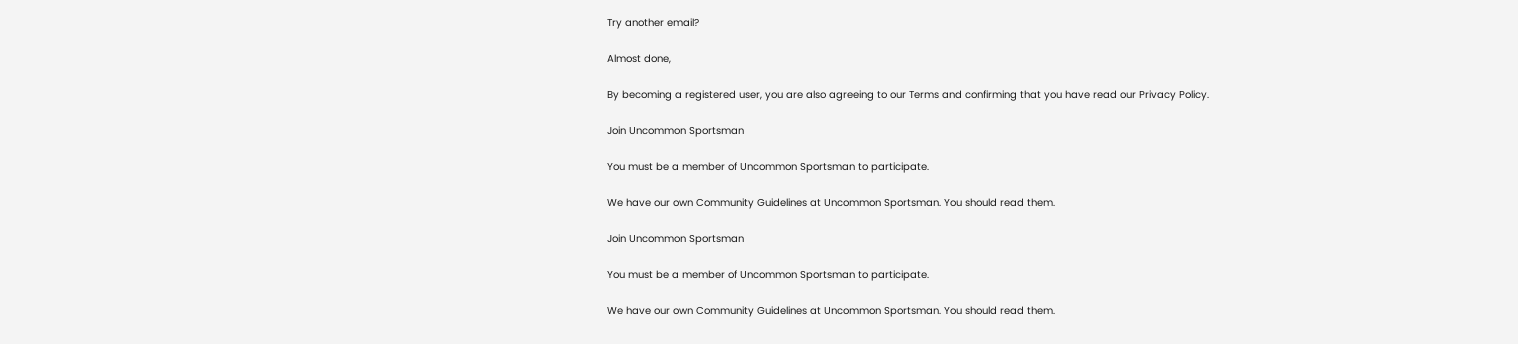Try another email?

Almost done,

By becoming a registered user, you are also agreeing to our Terms and confirming that you have read our Privacy Policy.

Join Uncommon Sportsman

You must be a member of Uncommon Sportsman to participate.

We have our own Community Guidelines at Uncommon Sportsman. You should read them.

Join Uncommon Sportsman

You must be a member of Uncommon Sportsman to participate.

We have our own Community Guidelines at Uncommon Sportsman. You should read them.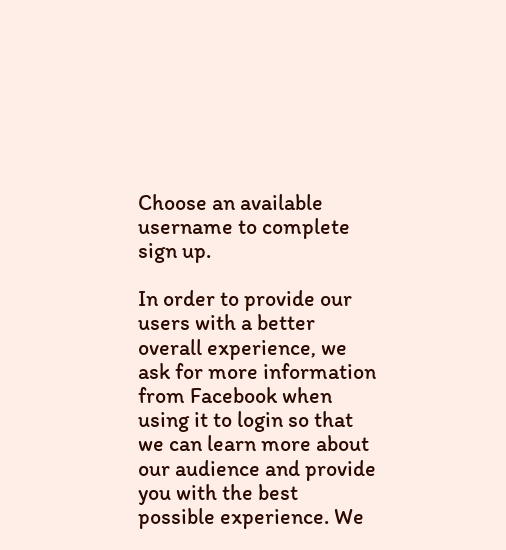Choose an available username to complete sign up.

In order to provide our users with a better overall experience, we ask for more information from Facebook when using it to login so that we can learn more about our audience and provide you with the best possible experience. We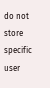do not store specific user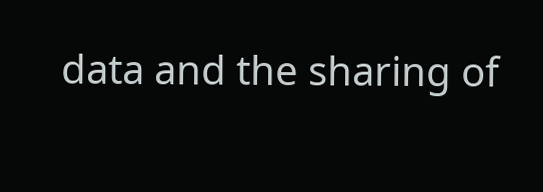data and the sharing of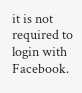it is not required to login with Facebook.